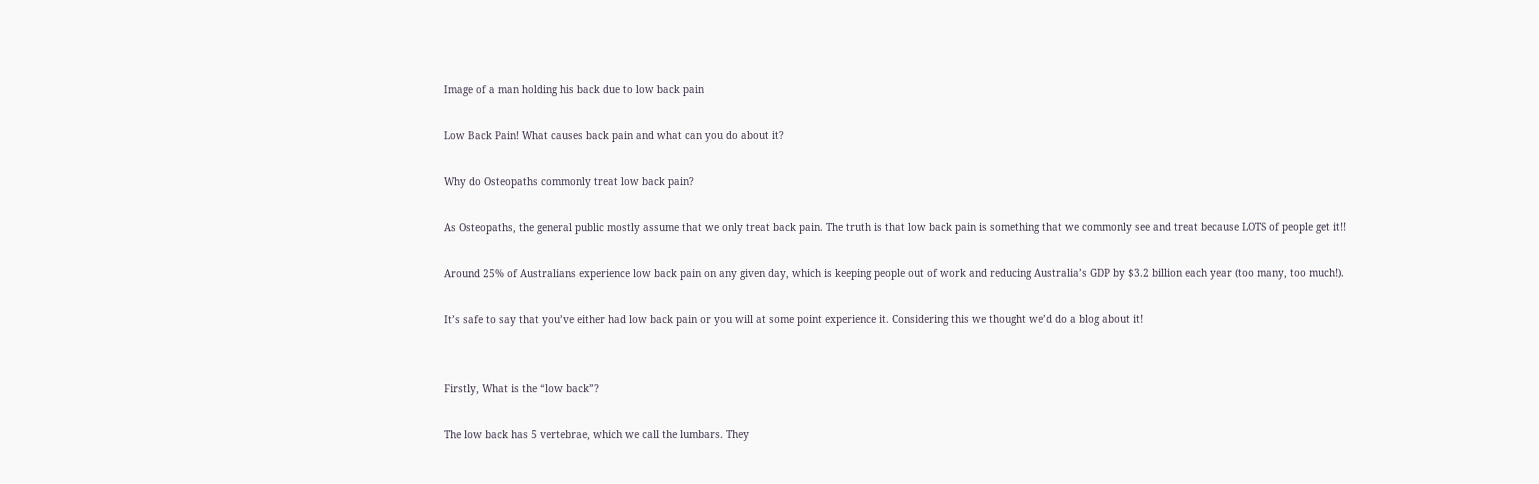Image of a man holding his back due to low back pain

Low Back Pain! What causes back pain and what can you do about it?

Why do Osteopaths commonly treat low back pain?

As Osteopaths, the general public mostly assume that we only treat back pain. The truth is that low back pain is something that we commonly see and treat because LOTS of people get it!!

Around 25% of Australians experience low back pain on any given day, which is keeping people out of work and reducing Australia’s GDP by $3.2 billion each year (too many, too much!).

It’s safe to say that you’ve either had low back pain or you will at some point experience it. Considering this we thought we’d do a blog about it!


Firstly, What is the “low back”?

The low back has 5 vertebrae, which we call the lumbars. They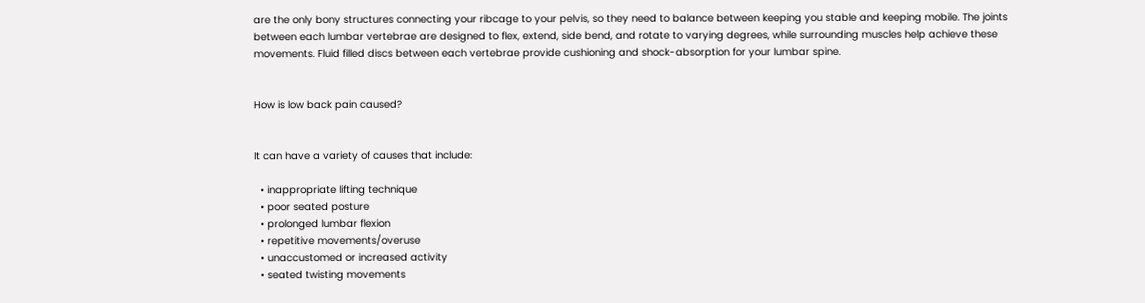are the only bony structures connecting your ribcage to your pelvis, so they need to balance between keeping you stable and keeping mobile. The joints between each lumbar vertebrae are designed to flex, extend, side bend, and rotate to varying degrees, while surrounding muscles help achieve these movements. Fluid filled discs between each vertebrae provide cushioning and shock-absorption for your lumbar spine.


How is low back pain caused?


It can have a variety of causes that include:

  • inappropriate lifting technique
  • poor seated posture
  • prolonged lumbar flexion
  • repetitive movements/overuse
  • unaccustomed or increased activity
  • seated twisting movements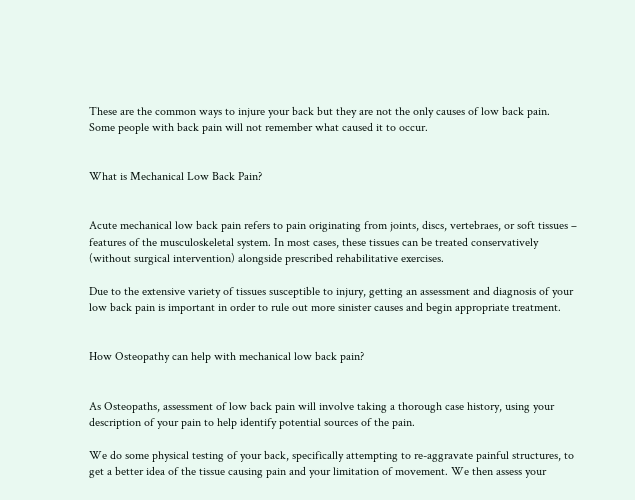These are the common ways to injure your back but they are not the only causes of low back pain. Some people with back pain will not remember what caused it to occur.


What is Mechanical Low Back Pain?


Acute mechanical low back pain refers to pain originating from joints, discs, vertebraes, or soft tissues – features of the musculoskeletal system. In most cases, these tissues can be treated conservatively (without surgical intervention) alongside prescribed rehabilitative exercises.

Due to the extensive variety of tissues susceptible to injury, getting an assessment and diagnosis of your low back pain is important in order to rule out more sinister causes and begin appropriate treatment.


How Osteopathy can help with mechanical low back pain?


As Osteopaths, assessment of low back pain will involve taking a thorough case history, using your description of your pain to help identify potential sources of the pain.

We do some physical testing of your back, specifically attempting to re-aggravate painful structures, to get a better idea of the tissue causing pain and your limitation of movement. We then assess your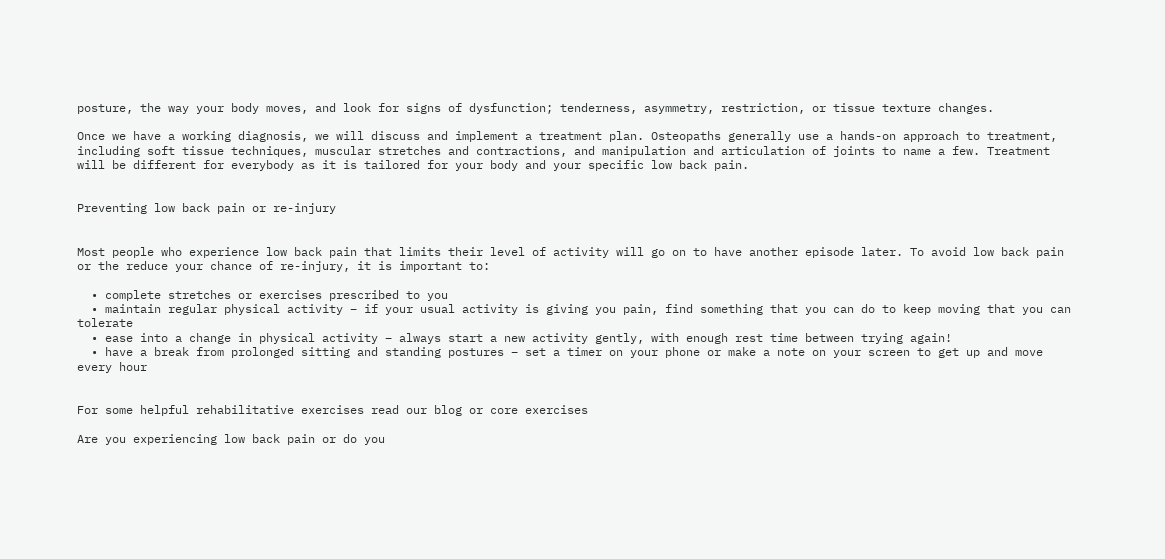posture, the way your body moves, and look for signs of dysfunction; tenderness, asymmetry, restriction, or tissue texture changes.

Once we have a working diagnosis, we will discuss and implement a treatment plan. Osteopaths generally use a hands-on approach to treatment, including soft tissue techniques, muscular stretches and contractions, and manipulation and articulation of joints to name a few. Treatment will be different for everybody as it is tailored for your body and your specific low back pain.


Preventing low back pain or re-injury


Most people who experience low back pain that limits their level of activity will go on to have another episode later. To avoid low back pain or the reduce your chance of re-injury, it is important to:

  • complete stretches or exercises prescribed to you
  • maintain regular physical activity – if your usual activity is giving you pain, find something that you can do to keep moving that you can tolerate
  • ease into a change in physical activity – always start a new activity gently, with enough rest time between trying again!
  • have a break from prolonged sitting and standing postures – set a timer on your phone or make a note on your screen to get up and move every hour


For some helpful rehabilitative exercises read our blog or core exercises

Are you experiencing low back pain or do you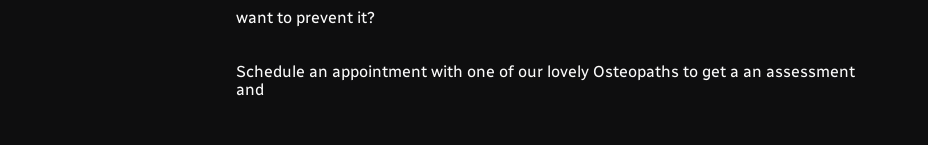want to prevent it?


Schedule an appointment with one of our lovely Osteopaths to get a an assessment and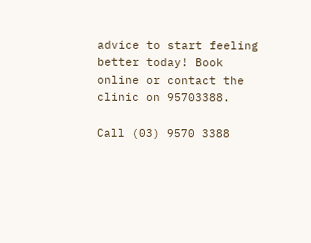advice to start feeling better today! Book online or contact the clinic on 95703388.

Call (03) 9570 3388